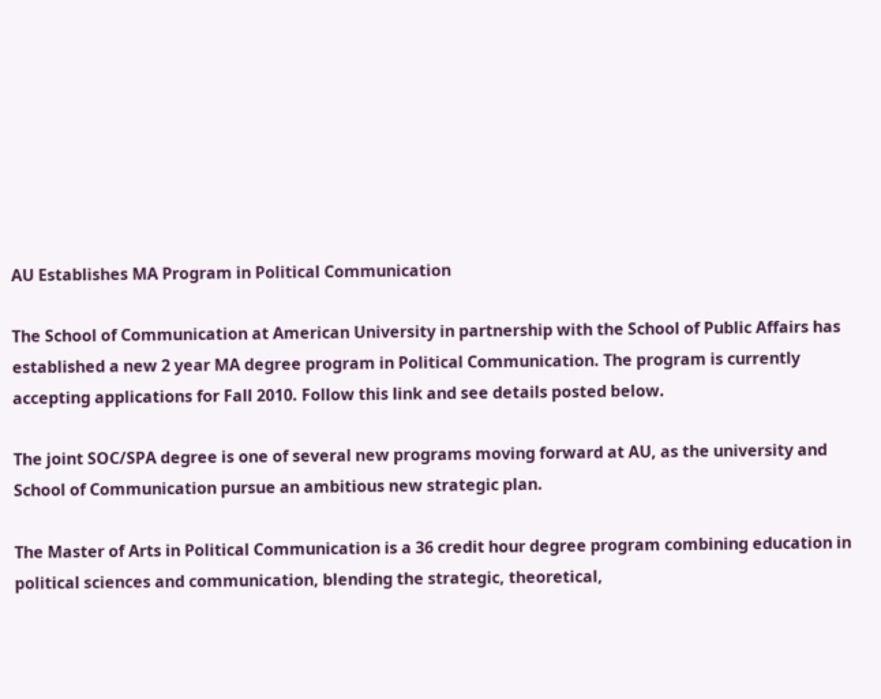AU Establishes MA Program in Political Communication

The School of Communication at American University in partnership with the School of Public Affairs has established a new 2 year MA degree program in Political Communication. The program is currently accepting applications for Fall 2010. Follow this link and see details posted below.

The joint SOC/SPA degree is one of several new programs moving forward at AU, as the university and School of Communication pursue an ambitious new strategic plan.

The Master of Arts in Political Communication is a 36 credit hour degree program combining education in political sciences and communication, blending the strategic, theoretical,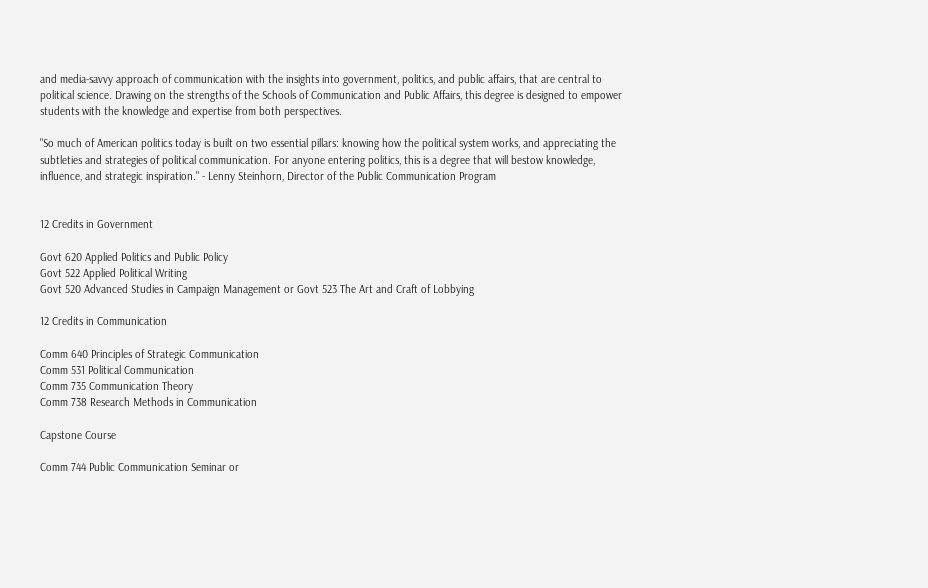and media-savvy approach of communication with the insights into government, politics, and public affairs, that are central to political science. Drawing on the strengths of the Schools of Communication and Public Affairs, this degree is designed to empower students with the knowledge and expertise from both perspectives.

"So much of American politics today is built on two essential pillars: knowing how the political system works, and appreciating the subtleties and strategies of political communication. For anyone entering politics, this is a degree that will bestow knowledge, influence, and strategic inspiration." - Lenny Steinhorn, Director of the Public Communication Program


12 Credits in Government

Govt 620 Applied Politics and Public Policy
Govt 522 Applied Political Writing
Govt 520 Advanced Studies in Campaign Management or Govt 523 The Art and Craft of Lobbying

12 Credits in Communication

Comm 640 Principles of Strategic Communication
Comm 531 Political Communication
Comm 735 Communication Theory
Comm 738 Research Methods in Communication

Capstone Course

Comm 744 Public Communication Seminar or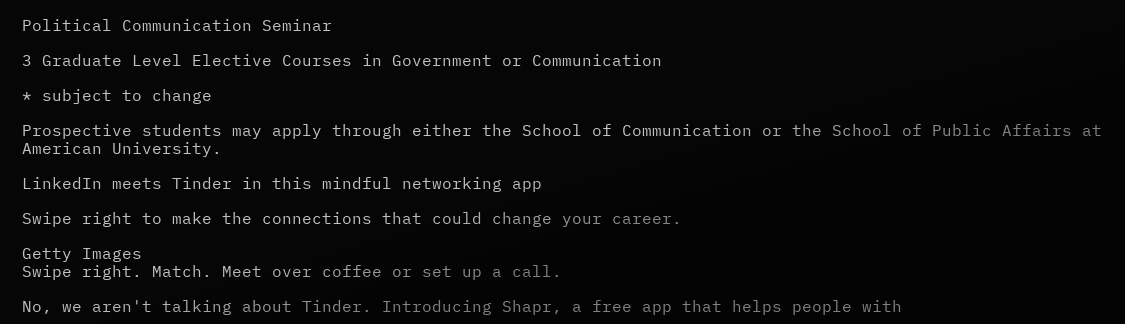Political Communication Seminar

3 Graduate Level Elective Courses in Government or Communication

* subject to change

Prospective students may apply through either the School of Communication or the School of Public Affairs at American University.

LinkedIn meets Tinder in this mindful networking app

Swipe right to make the connections that could change your career.

Getty Images
Swipe right. Match. Meet over coffee or set up a call.

No, we aren't talking about Tinder. Introducing Shapr, a free app that helps people with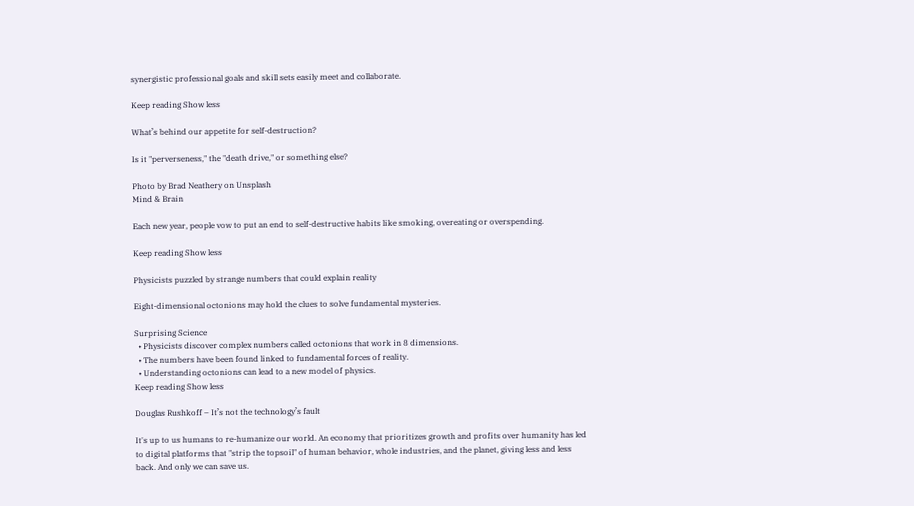synergistic professional goals and skill sets easily meet and collaborate.

Keep reading Show less

What’s behind our appetite for self-destruction?

Is it "perverseness," the "death drive," or something else?

Photo by Brad Neathery on Unsplash
Mind & Brain

Each new year, people vow to put an end to self-destructive habits like smoking, overeating or overspending.

Keep reading Show less

Physicists puzzled by strange numbers that could explain reality

Eight-dimensional octonions may hold the clues to solve fundamental mysteries.

Surprising Science
  • Physicists discover complex numbers called octonions that work in 8 dimensions.
  • The numbers have been found linked to fundamental forces of reality.
  • Understanding octonions can lead to a new model of physics.
Keep reading Show less

Douglas Rushkoff – It’s not the technology’s fault

It's up to us humans to re-humanize our world. An economy that prioritizes growth and profits over humanity has led to digital platforms that "strip the topsoil" of human behavior, whole industries, and the planet, giving less and less back. And only we can save us.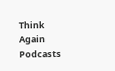Think Again Podcasts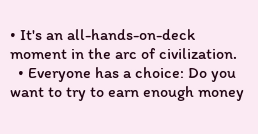• It's an all-hands-on-deck moment in the arc of civilization.
  • Everyone has a choice: Do you want to try to earn enough money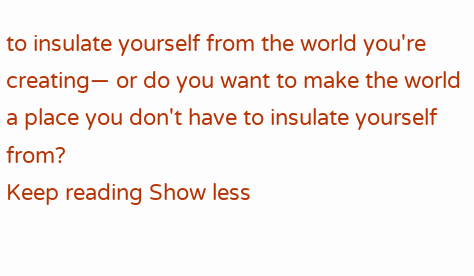to insulate yourself from the world you're creating— or do you want to make the world a place you don't have to insulate yourself from?
Keep reading Show less